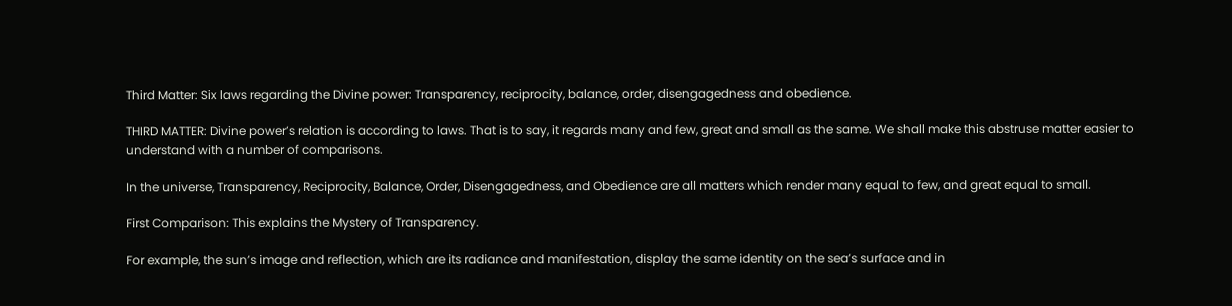Third Matter: Six laws regarding the Divine power: Transparency, reciprocity, balance, order, disengagedness and obedience.

THIRD MATTER: Divine power’s relation is according to laws. That is to say, it regards many and few, great and small as the same. We shall make this abstruse matter easier to understand with a number of comparisons.

In the universe, Transparency, Reciprocity, Balance, Order, Disengagedness, and Obedience are all matters which render many equal to few, and great equal to small.

First Comparison: This explains the Mystery of Transparency.

For example, the sun’s image and reflection, which are its radiance and manifestation, display the same identity on the sea’s surface and in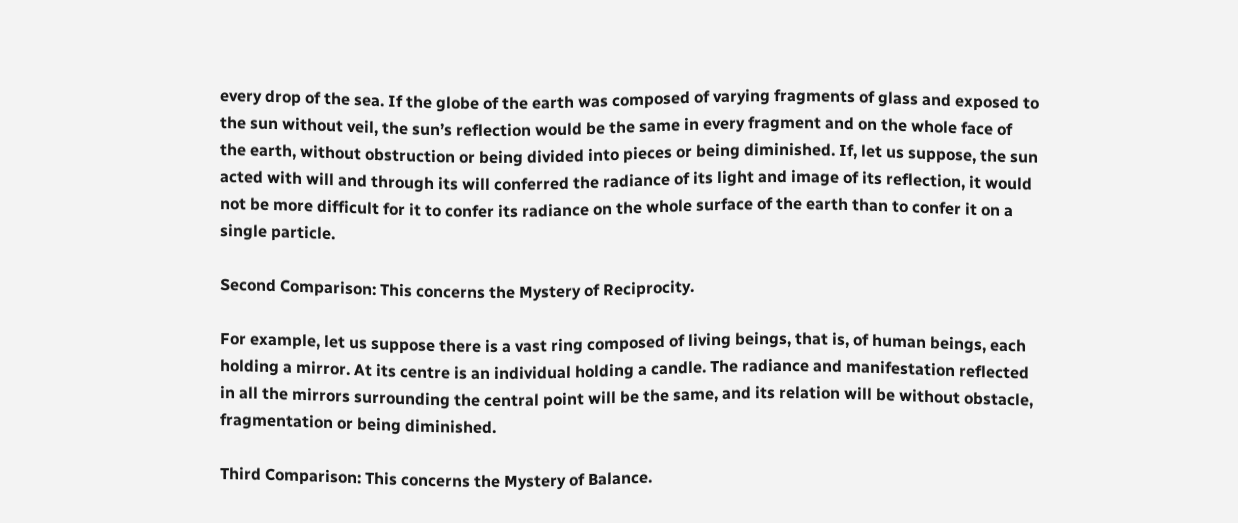every drop of the sea. If the globe of the earth was composed of varying fragments of glass and exposed to the sun without veil, the sun’s reflection would be the same in every fragment and on the whole face of the earth, without obstruction or being divided into pieces or being diminished. If, let us suppose, the sun acted with will and through its will conferred the radiance of its light and image of its reflection, it would not be more difficult for it to confer its radiance on the whole surface of the earth than to confer it on a single particle.

Second Comparison: This concerns the Mystery of Reciprocity.

For example, let us suppose there is a vast ring composed of living beings, that is, of human beings, each holding a mirror. At its centre is an individual holding a candle. The radiance and manifestation reflected in all the mirrors surrounding the central point will be the same, and its relation will be without obstacle, fragmentation or being diminished.

Third Comparison: This concerns the Mystery of Balance.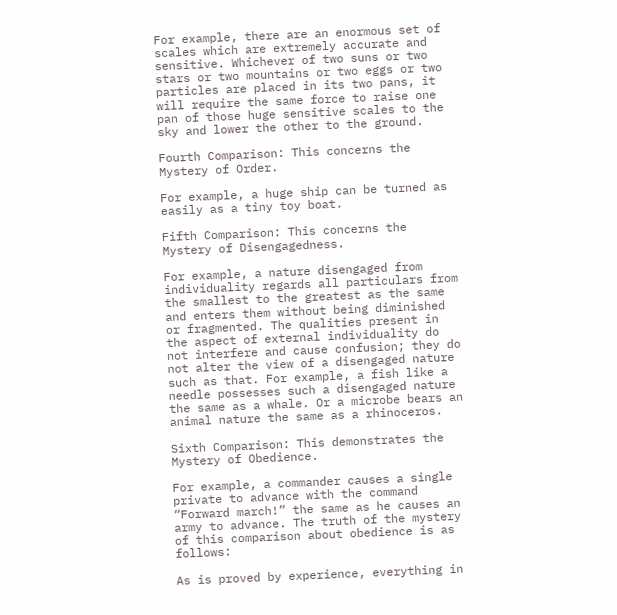For example, there are an enormous set of scales which are extremely accurate and sensitive. Whichever of two suns or two stars or two mountains or two eggs or two particles are placed in its two pans, it will require the same force to raise one pan of those huge sensitive scales to the sky and lower the other to the ground.

Fourth Comparison: This concerns the Mystery of Order.

For example, a huge ship can be turned as easily as a tiny toy boat.

Fifth Comparison: This concerns the Mystery of Disengagedness.

For example, a nature disengaged from individuality regards all particulars from the smallest to the greatest as the same and enters them without being diminished or fragmented. The qualities present in the aspect of external individuality do not interfere and cause confusion; they do not alter the view of a disengaged nature such as that. For example, a fish like a needle possesses such a disengaged nature the same as a whale. Or a microbe bears an animal nature the same as a rhinoceros.

Sixth Comparison: This demonstrates the Mystery of Obedience.

For example, a commander causes a single private to advance with the command “Forward march!” the same as he causes an army to advance. The truth of the mystery of this comparison about obedience is as follows:

As is proved by experience, everything in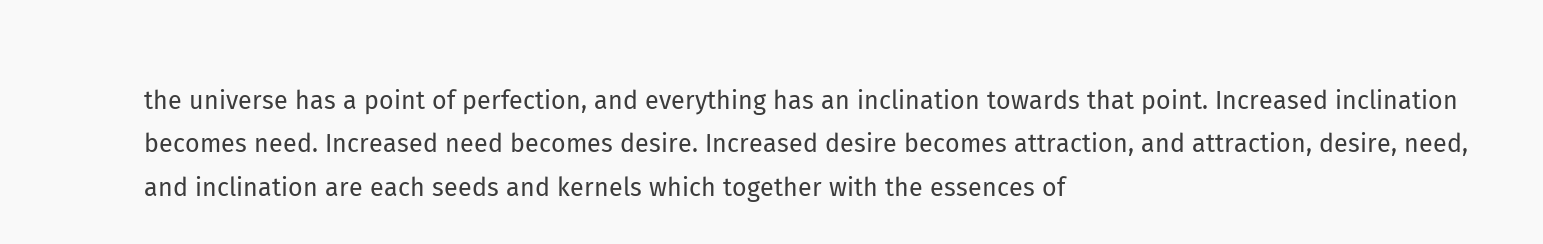the universe has a point of perfection, and everything has an inclination towards that point. Increased inclination becomes need. Increased need becomes desire. Increased desire becomes attraction, and attraction, desire, need, and inclination are each seeds and kernels which together with the essences of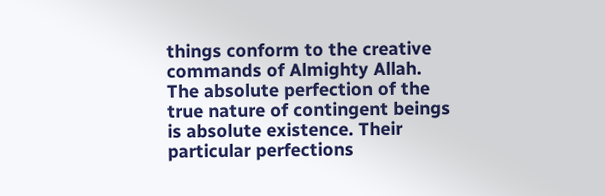things conform to the creative commands of Almighty Allah. The absolute perfection of the true nature of contingent beings is absolute existence. Their particular perfections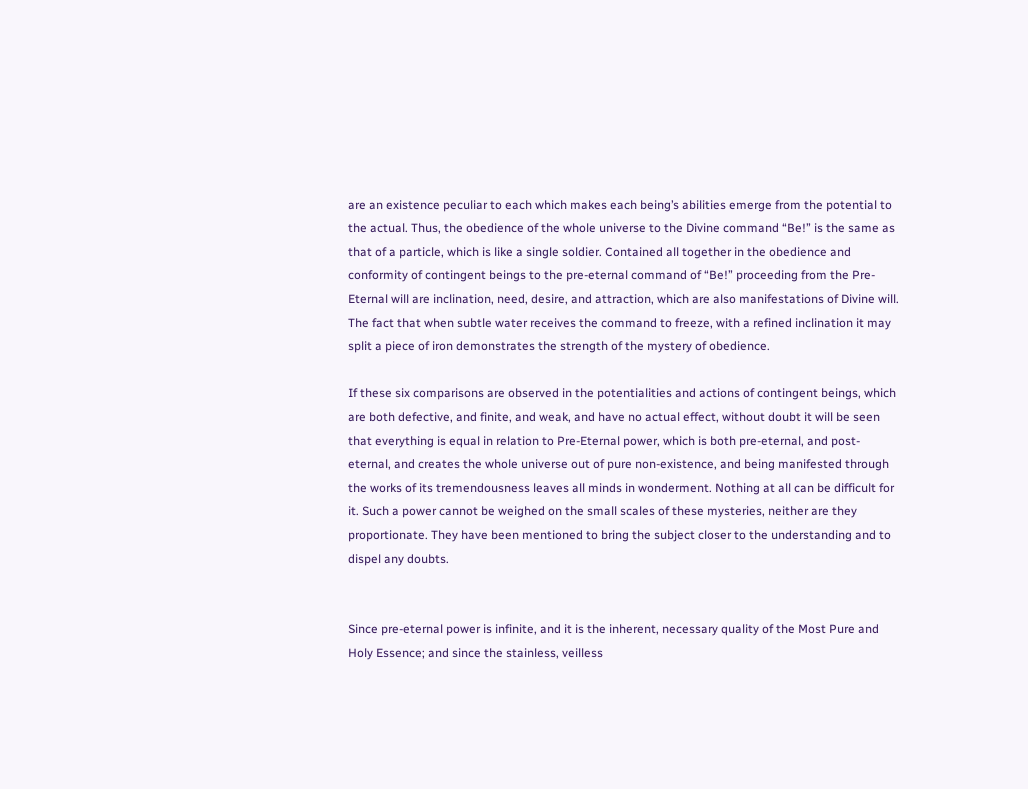are an existence peculiar to each which makes each being’s abilities emerge from the potential to the actual. Thus, the obedience of the whole universe to the Divine command “Be!” is the same as that of a particle, which is like a single soldier. Contained all together in the obedience and conformity of contingent beings to the pre-eternal command of “Be!” proceeding from the Pre-Eternal will are inclination, need, desire, and attraction, which are also manifestations of Divine will. The fact that when subtle water receives the command to freeze, with a refined inclination it may split a piece of iron demonstrates the strength of the mystery of obedience.

If these six comparisons are observed in the potentialities and actions of contingent beings, which are both defective, and finite, and weak, and have no actual effect, without doubt it will be seen that everything is equal in relation to Pre-Eternal power, which is both pre-eternal, and post-eternal, and creates the whole universe out of pure non-existence, and being manifested through the works of its tremendousness leaves all minds in wonderment. Nothing at all can be difficult for it. Such a power cannot be weighed on the small scales of these mysteries, neither are they proportionate. They have been mentioned to bring the subject closer to the understanding and to dispel any doubts.


Since pre-eternal power is infinite, and it is the inherent, necessary quality of the Most Pure and Holy Essence; and since the stainless, veilless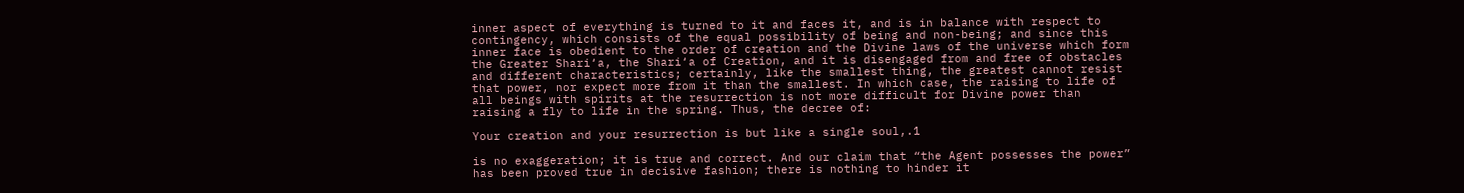inner aspect of everything is turned to it and faces it, and is in balance with respect to contingency, which consists of the equal possibility of being and non-being; and since this inner face is obedient to the order of creation and the Divine laws of the universe which form the Greater Shari‘a, the Shari‘a of Creation, and it is disengaged from and free of obstacles and different characteristics; certainly, like the smallest thing, the greatest cannot resist that power, nor expect more from it than the smallest. In which case, the raising to life of all beings with spirits at the resurrection is not more difficult for Divine power than raising a fly to life in the spring. Thus, the decree of:

Your creation and your resurrection is but like a single soul,.1

is no exaggeration; it is true and correct. And our claim that “the Agent possesses the power” has been proved true in decisive fashion; there is nothing to hinder it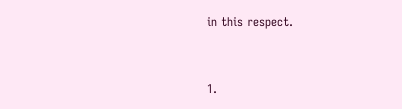in this respect.


1.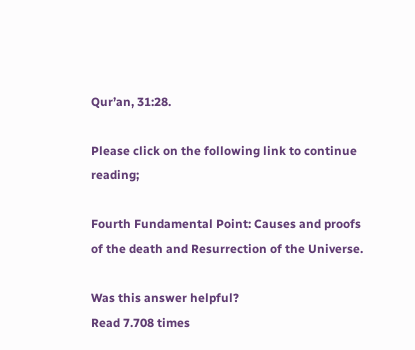Qur’an, 31:28.

Please click on the following link to continue reading;

Fourth Fundamental Point: Causes and proofs of the death and Resurrection of the Universe.

Was this answer helpful?
Read 7.708 times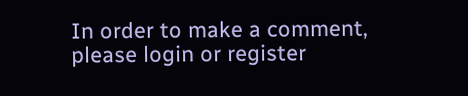In order to make a comment, please login or register